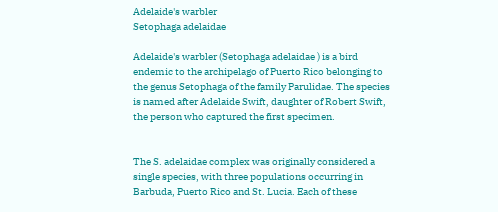Adelaide's warbler
Setophaga adelaidae

Adelaide's warbler (Setophaga adelaidae ) is a bird endemic to the archipelago of Puerto Rico belonging to the genus Setophaga of the family Parulidae. The species is named after Adelaide Swift, daughter of Robert Swift, the person who captured the first specimen.


The S. adelaidae complex was originally considered a single species, with three populations occurring in Barbuda, Puerto Rico and St. Lucia. Each of these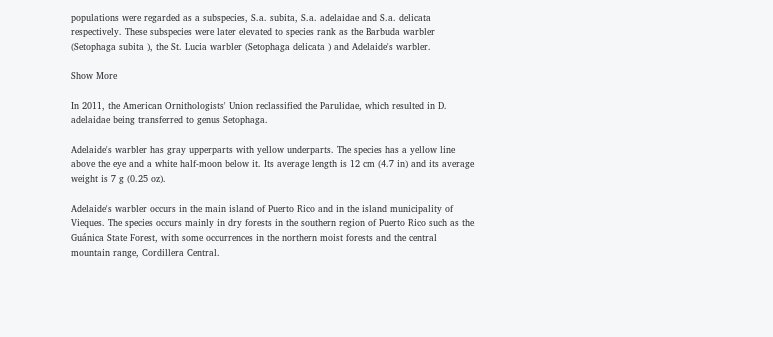populations were regarded as a subspecies, S.a. subita, S.a. adelaidae and S.a. delicata respectively. These subspecies were later elevated to species rank as the Barbuda warbler (Setophaga subita ), the St. Lucia warbler (Setophaga delicata ) and Adelaide's warbler.

Show More

In 2011, the American Ornithologists' Union reclassified the Parulidae, which resulted in D. adelaidae being transferred to genus Setophaga.

Adelaide's warbler has gray upperparts with yellow underparts. The species has a yellow line above the eye and a white half-moon below it. Its average length is 12 cm (4.7 in) and its average weight is 7 g (0.25 oz).

Adelaide's warbler occurs in the main island of Puerto Rico and in the island municipality of Vieques. The species occurs mainly in dry forests in the southern region of Puerto Rico such as the Guánica State Forest, with some occurrences in the northern moist forests and the central mountain range, Cordillera Central.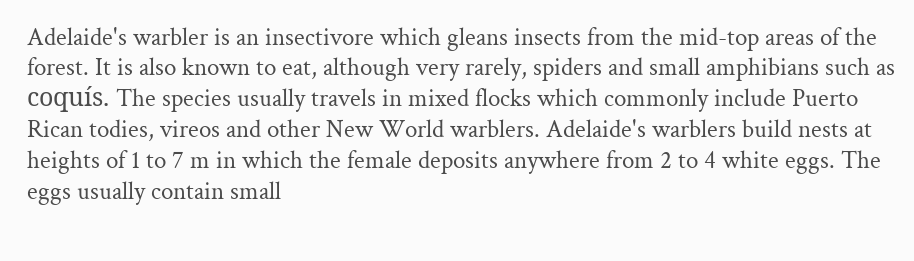Adelaide's warbler is an insectivore which gleans insects from the mid-top areas of the forest. It is also known to eat, although very rarely, spiders and small amphibians such as coquís. The species usually travels in mixed flocks which commonly include Puerto Rican todies, vireos and other New World warblers. Adelaide's warblers build nests at heights of 1 to 7 m in which the female deposits anywhere from 2 to 4 white eggs. The eggs usually contain small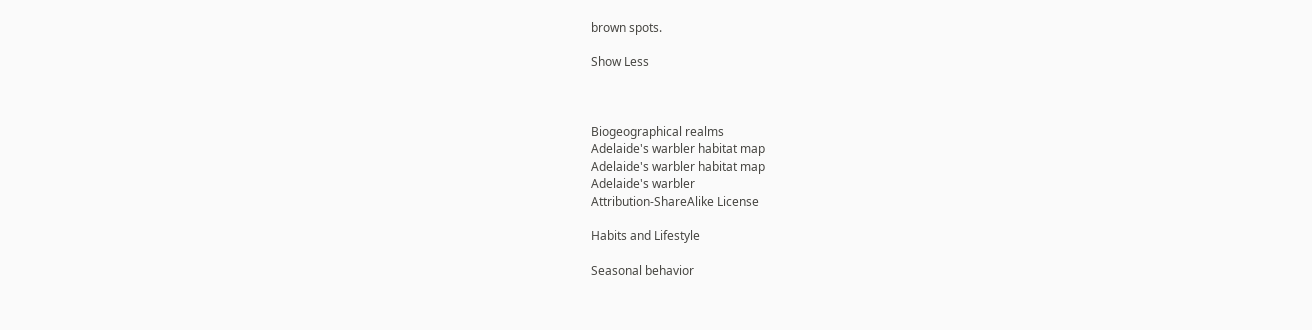brown spots.

Show Less



Biogeographical realms
Adelaide's warbler habitat map
Adelaide's warbler habitat map
Adelaide's warbler
Attribution-ShareAlike License

Habits and Lifestyle

Seasonal behavior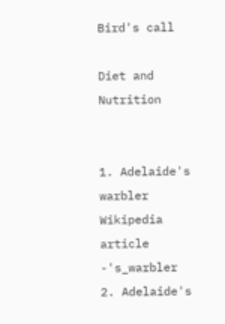Bird's call

Diet and Nutrition


1. Adelaide's warbler Wikipedia article -'s_warbler
2. Adelaide's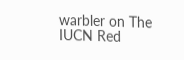warbler on The IUCN Red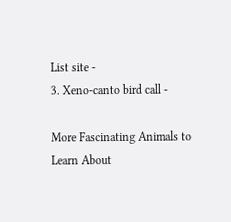List site -
3. Xeno-canto bird call -

More Fascinating Animals to Learn About